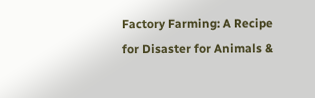Factory Farming: A Recipe for Disaster for Animals &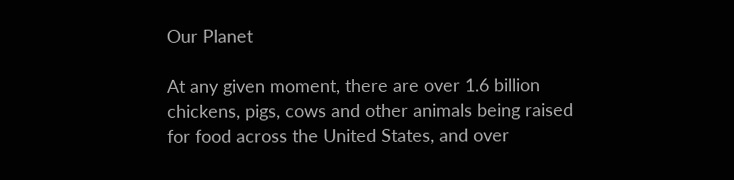Our Planet

At any given moment, there are over 1.6 billion chickens, pigs, cows and other animals being raised for food across the United States, and over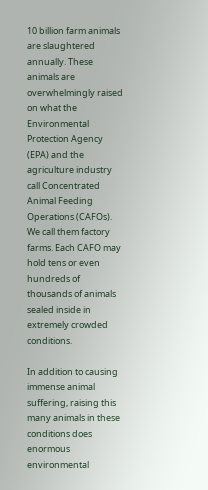10 billion farm animals are slaughtered annually. These animals are overwhelmingly raised on what the Environmental Protection Agency (EPA) and the agriculture industry call Concentrated Animal Feeding Operations (CAFOs). We call them factory farms. Each CAFO may hold tens or even hundreds of thousands of animals sealed inside in extremely crowded conditions.

In addition to causing immense animal suffering, raising this many animals in these conditions does enormous environmental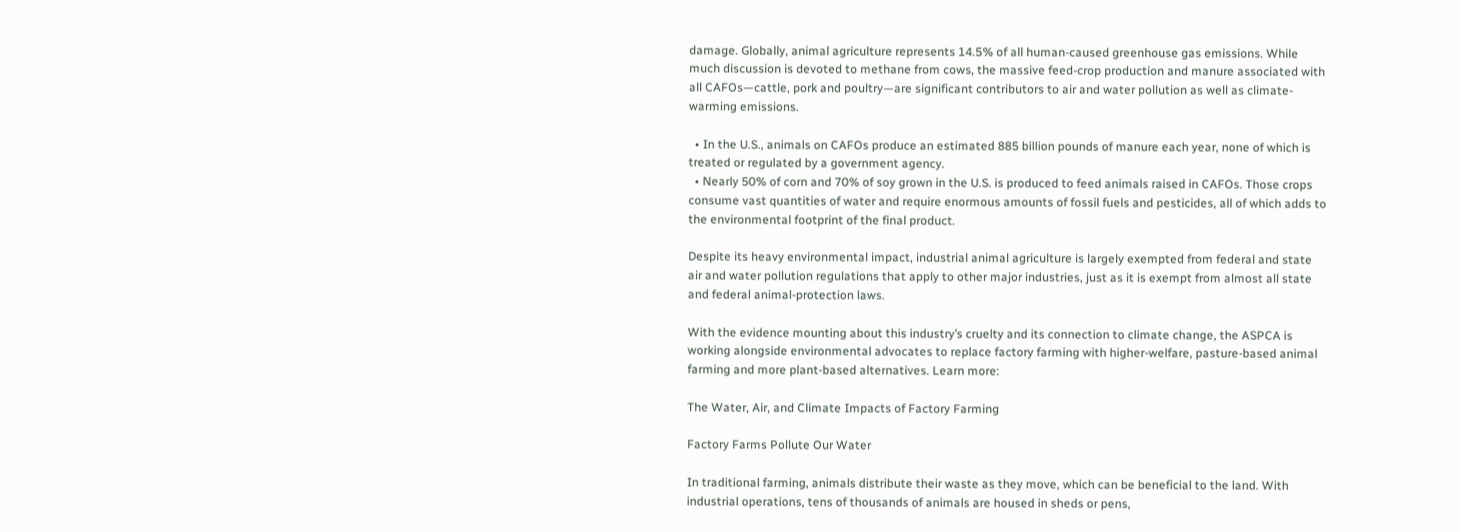damage. Globally, animal agriculture represents 14.5% of all human-caused greenhouse gas emissions. While much discussion is devoted to methane from cows, the massive feed-crop production and manure associated with all CAFOs—cattle, pork and poultry—are significant contributors to air and water pollution as well as climate-warming emissions.

  • In the U.S., animals on CAFOs produce an estimated 885 billion pounds of manure each year, none of which is treated or regulated by a government agency.
  • Nearly 50% of corn and 70% of soy grown in the U.S. is produced to feed animals raised in CAFOs. Those crops consume vast quantities of water and require enormous amounts of fossil fuels and pesticides, all of which adds to the environmental footprint of the final product.

Despite its heavy environmental impact, industrial animal agriculture is largely exempted from federal and state air and water pollution regulations that apply to other major industries, just as it is exempt from almost all state and federal animal-protection laws.

With the evidence mounting about this industry’s cruelty and its connection to climate change, the ASPCA is working alongside environmental advocates to replace factory farming with higher-welfare, pasture-based animal farming and more plant-based alternatives. Learn more:

The Water, Air, and Climate Impacts of Factory Farming

Factory Farms Pollute Our Water

In traditional farming, animals distribute their waste as they move, which can be beneficial to the land. With industrial operations, tens of thousands of animals are housed in sheds or pens,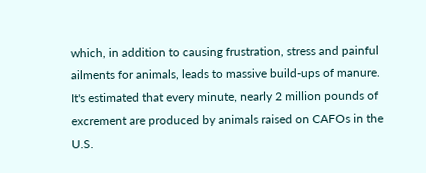which, in addition to causing frustration, stress and painful ailments for animals, leads to massive build-ups of manure. It's estimated that every minute, nearly 2 million pounds of excrement are produced by animals raised on CAFOs in the U.S.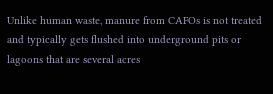Unlike human waste, manure from CAFOs is not treated and typically gets flushed into underground pits or lagoons that are several acres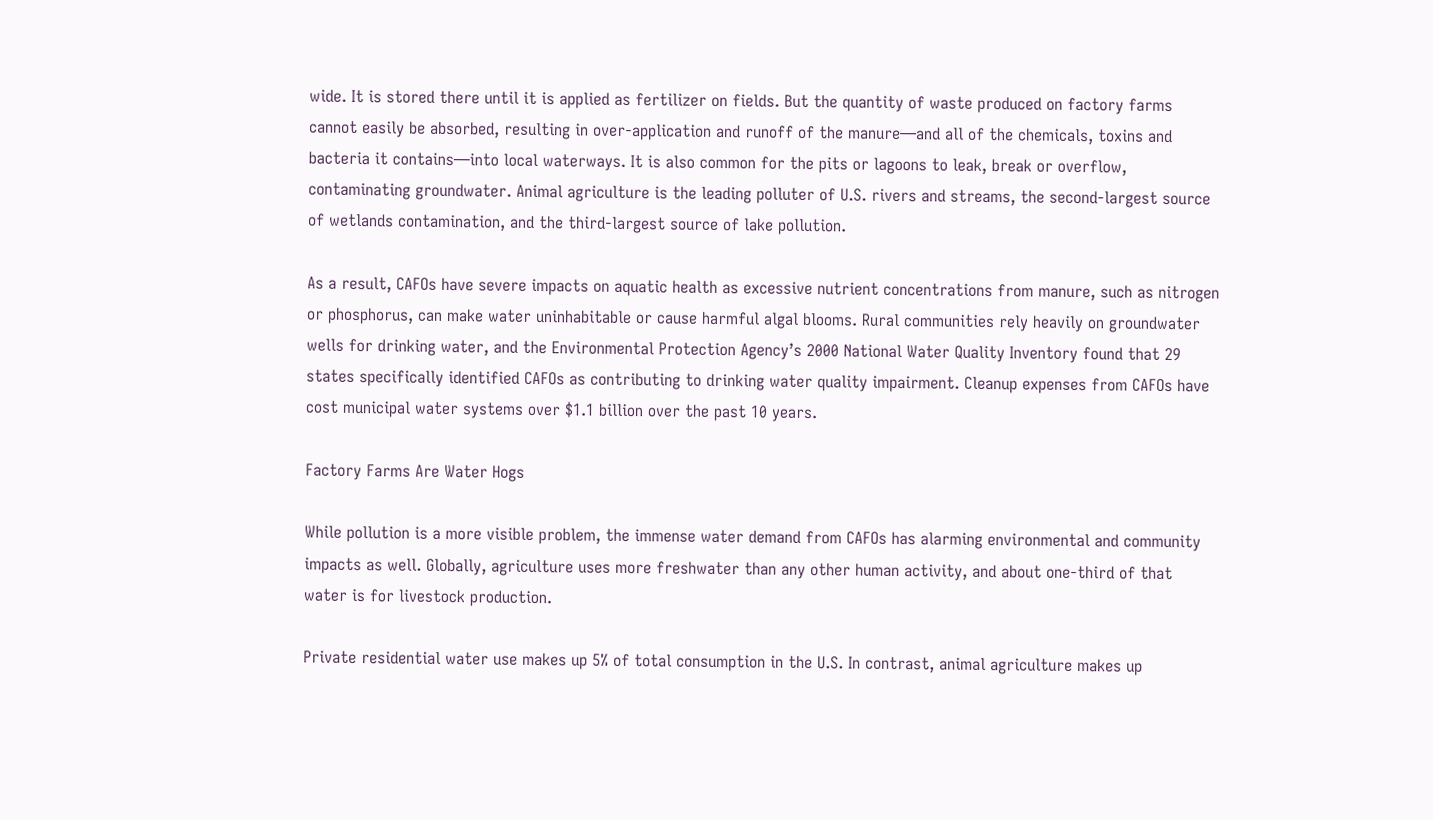wide. It is stored there until it is applied as fertilizer on fields. But the quantity of waste produced on factory farms cannot easily be absorbed, resulting in over-application and runoff of the manure—and all of the chemicals, toxins and bacteria it contains—into local waterways. It is also common for the pits or lagoons to leak, break or overflow, contaminating groundwater. Animal agriculture is the leading polluter of U.S. rivers and streams, the second-largest source of wetlands contamination, and the third-largest source of lake pollution.

As a result, CAFOs have severe impacts on aquatic health as excessive nutrient concentrations from manure, such as nitrogen or phosphorus, can make water uninhabitable or cause harmful algal blooms. Rural communities rely heavily on groundwater wells for drinking water, and the Environmental Protection Agency’s 2000 National Water Quality Inventory found that 29 states specifically identified CAFOs as contributing to drinking water quality impairment. Cleanup expenses from CAFOs have cost municipal water systems over $1.1 billion over the past 10 years.

Factory Farms Are Water Hogs

While pollution is a more visible problem, the immense water demand from CAFOs has alarming environmental and community impacts as well. Globally, agriculture uses more freshwater than any other human activity, and about one-third of that water is for livestock production.

Private residential water use makes up 5% of total consumption in the U.S. In contrast, animal agriculture makes up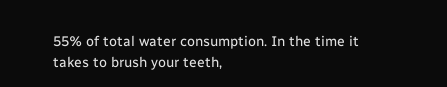55% of total water consumption. In the time it takes to brush your teeth,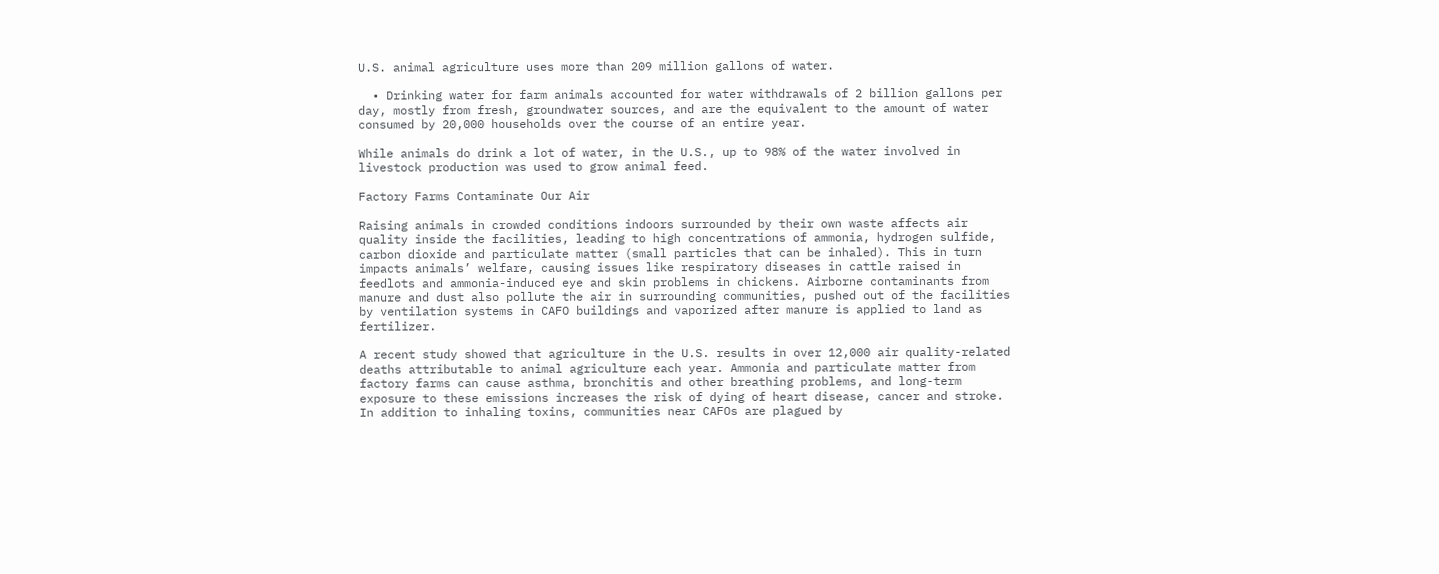U.S. animal agriculture uses more than 209 million gallons of water.

  • Drinking water for farm animals accounted for water withdrawals of 2 billion gallons per day, mostly from fresh, groundwater sources, and are the equivalent to the amount of water consumed by 20,000 households over the course of an entire year.

While animals do drink a lot of water, in the U.S., up to 98% of the water involved in livestock production was used to grow animal feed.

Factory Farms Contaminate Our Air

Raising animals in crowded conditions indoors surrounded by their own waste affects air quality inside the facilities, leading to high concentrations of ammonia, hydrogen sulfide, carbon dioxide and particulate matter (small particles that can be inhaled). This in turn impacts animals’ welfare, causing issues like respiratory diseases in cattle raised in feedlots and ammonia-induced eye and skin problems in chickens. Airborne contaminants from manure and dust also pollute the air in surrounding communities, pushed out of the facilities by ventilation systems in CAFO buildings and vaporized after manure is applied to land as fertilizer.

A recent study showed that agriculture in the U.S. results in over 12,000 air quality-related deaths attributable to animal agriculture each year. Ammonia and particulate matter from factory farms can cause asthma, bronchitis and other breathing problems, and long-term exposure to these emissions increases the risk of dying of heart disease, cancer and stroke. In addition to inhaling toxins, communities near CAFOs are plagued by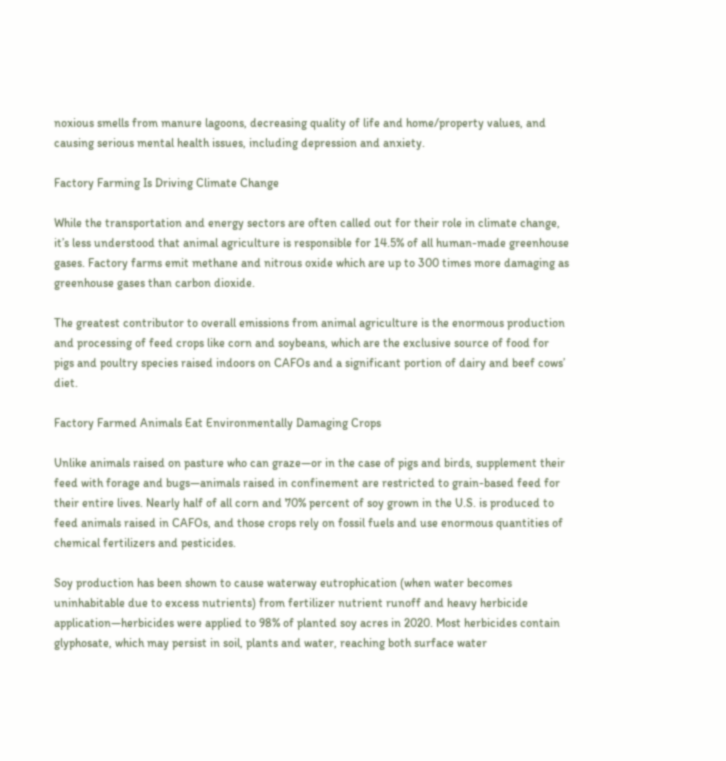noxious smells from manure lagoons, decreasing quality of life and home/property values, and causing serious mental health issues, including depression and anxiety.

Factory Farming Is Driving Climate Change

While the transportation and energy sectors are often called out for their role in climate change, it’s less understood that animal agriculture is responsible for 14.5% of all human-made greenhouse gases. Factory farms emit methane and nitrous oxide which are up to 300 times more damaging as greenhouse gases than carbon dioxide.

The greatest contributor to overall emissions from animal agriculture is the enormous production and processing of feed crops like corn and soybeans, which are the exclusive source of food for pigs and poultry species raised indoors on CAFOs and a significant portion of dairy and beef cows’ diet.

Factory Farmed Animals Eat Environmentally Damaging Crops

Unlike animals raised on pasture who can graze—or in the case of pigs and birds, supplement their feed with forage and bugs—animals raised in confinement are restricted to grain-based feed for their entire lives. Nearly half of all corn and 70% percent of soy grown in the U.S. is produced to feed animals raised in CAFOs, and those crops rely on fossil fuels and use enormous quantities of chemical fertilizers and pesticides.

Soy production has been shown to cause waterway eutrophication (when water becomes uninhabitable due to excess nutrients) from fertilizer nutrient runoff and heavy herbicide application—herbicides were applied to 98% of planted soy acres in 2020. Most herbicides contain glyphosate, which may persist in soil, plants and water, reaching both surface water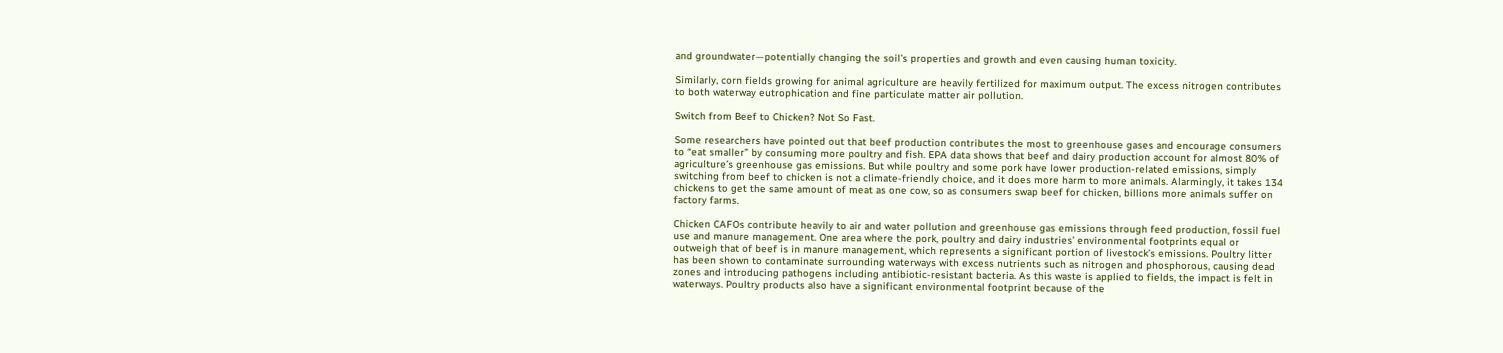and groundwater—potentially changing the soil’s properties and growth and even causing human toxicity.

Similarly, corn fields growing for animal agriculture are heavily fertilized for maximum output. The excess nitrogen contributes to both waterway eutrophication and fine particulate matter air pollution.

Switch from Beef to Chicken? Not So Fast.

Some researchers have pointed out that beef production contributes the most to greenhouse gases and encourage consumers to “eat smaller” by consuming more poultry and fish. EPA data shows that beef and dairy production account for almost 80% of agriculture’s greenhouse gas emissions. But while poultry and some pork have lower production-related emissions, simply switching from beef to chicken is not a climate-friendly choice, and it does more harm to more animals. Alarmingly, it takes 134 chickens to get the same amount of meat as one cow, so as consumers swap beef for chicken, billions more animals suffer on factory farms.

Chicken CAFOs contribute heavily to air and water pollution and greenhouse gas emissions through feed production, fossil fuel use and manure management. One area where the pork, poultry and dairy industries’ environmental footprints equal or outweigh that of beef is in manure management, which represents a significant portion of livestock’s emissions. Poultry litter has been shown to contaminate surrounding waterways with excess nutrients such as nitrogen and phosphorous, causing dead zones and introducing pathogens including antibiotic-resistant bacteria. As this waste is applied to fields, the impact is felt in waterways. Poultry products also have a significant environmental footprint because of the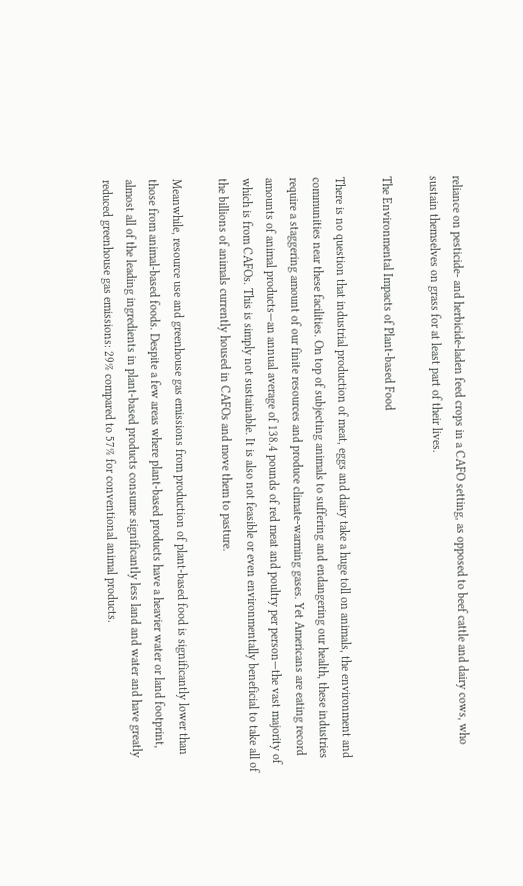reliance on pesticide- and herbicide-laden feed crops in a CAFO setting, as opposed to beef cattle and dairy cows, who sustain themselves on grass for at least part of their lives.

The Environmental Impacts of Plant-based Food

There is no question that industrial production of meat, eggs and dairy take a huge toll on animals, the environment and communities near these facilities. On top of subjecting animals to suffering and endangering our health, these industries require a staggering amount of our finite resources and produce climate-warming gases. Yet Americans are eating record amounts of animal products—an annual average of 138.4 pounds of red meat and poultry per person—the vast majority of which is from CAFOs. This is simply not sustainable. It is also not feasible or even environmentally beneficial to take all of the billions of animals currently housed in CAFOs and move them to pasture.

Meanwhile, resource use and greenhouse gas emissions from production of plant-based food is significantly lower than those from animal-based foods. Despite a few areas where plant-based products have a heavier water or land footprint, almost all of the leading ingredients in plant-based products consume significantly less land and water and have greatly reduced greenhouse gas emissions: 29% compared to 57% for conventional animal products.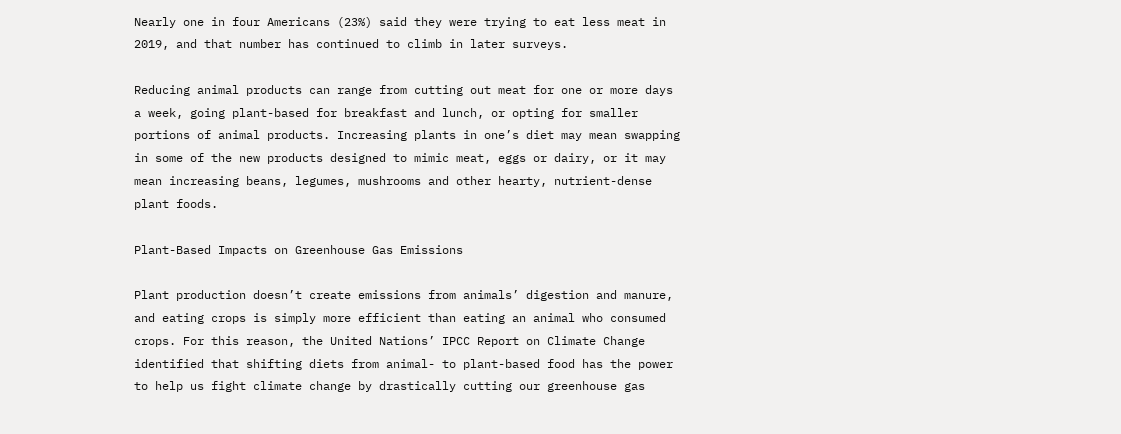Nearly one in four Americans (23%) said they were trying to eat less meat in 2019, and that number has continued to climb in later surveys.

Reducing animal products can range from cutting out meat for one or more days a week, going plant-based for breakfast and lunch, or opting for smaller portions of animal products. Increasing plants in one’s diet may mean swapping in some of the new products designed to mimic meat, eggs or dairy, or it may mean increasing beans, legumes, mushrooms and other hearty, nutrient-dense plant foods.

Plant-Based Impacts on Greenhouse Gas Emissions

Plant production doesn’t create emissions from animals’ digestion and manure, and eating crops is simply more efficient than eating an animal who consumed crops. For this reason, the United Nations’ IPCC Report on Climate Change identified that shifting diets from animal- to plant-based food has the power to help us fight climate change by drastically cutting our greenhouse gas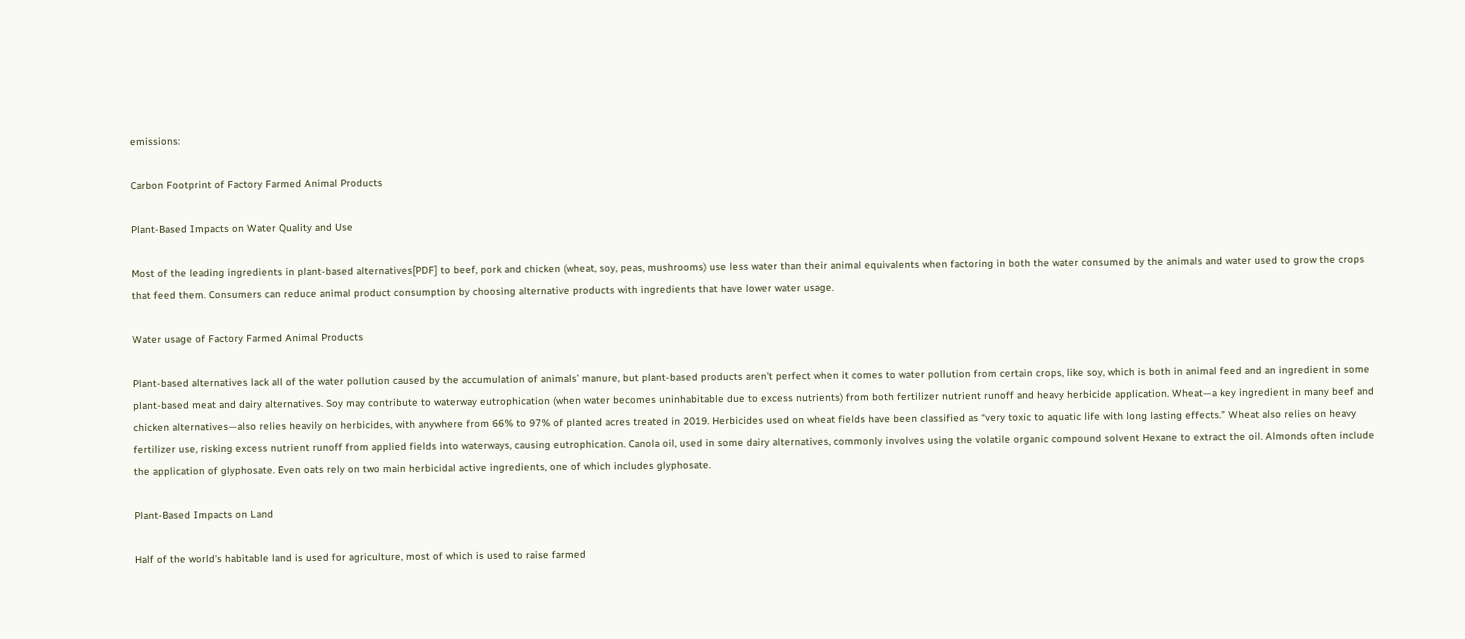emissions:

Carbon Footprint of Factory Farmed Animal Products

Plant-Based Impacts on Water Quality and Use

Most of the leading ingredients in plant-based alternatives[PDF] to beef, pork and chicken (wheat, soy, peas, mushrooms) use less water than their animal equivalents when factoring in both the water consumed by the animals and water used to grow the crops that feed them. Consumers can reduce animal product consumption by choosing alternative products with ingredients that have lower water usage.

Water usage of Factory Farmed Animal Products

Plant-based alternatives lack all of the water pollution caused by the accumulation of animals’ manure, but plant-based products aren’t perfect when it comes to water pollution from certain crops, like soy, which is both in animal feed and an ingredient in some plant-based meat and dairy alternatives. Soy may contribute to waterway eutrophication (when water becomes uninhabitable due to excess nutrients) from both fertilizer nutrient runoff and heavy herbicide application. Wheat—a key ingredient in many beef and chicken alternatives—also relies heavily on herbicides, with anywhere from 66% to 97% of planted acres treated in 2019. Herbicides used on wheat fields have been classified as “very toxic to aquatic life with long lasting effects.” Wheat also relies on heavy fertilizer use, risking excess nutrient runoff from applied fields into waterways, causing eutrophication. Canola oil, used in some dairy alternatives, commonly involves using the volatile organic compound solvent Hexane to extract the oil. Almonds often include the application of glyphosate. Even oats rely on two main herbicidal active ingredients, one of which includes glyphosate.

Plant-Based Impacts on Land

Half of the world’s habitable land is used for agriculture, most of which is used to raise farmed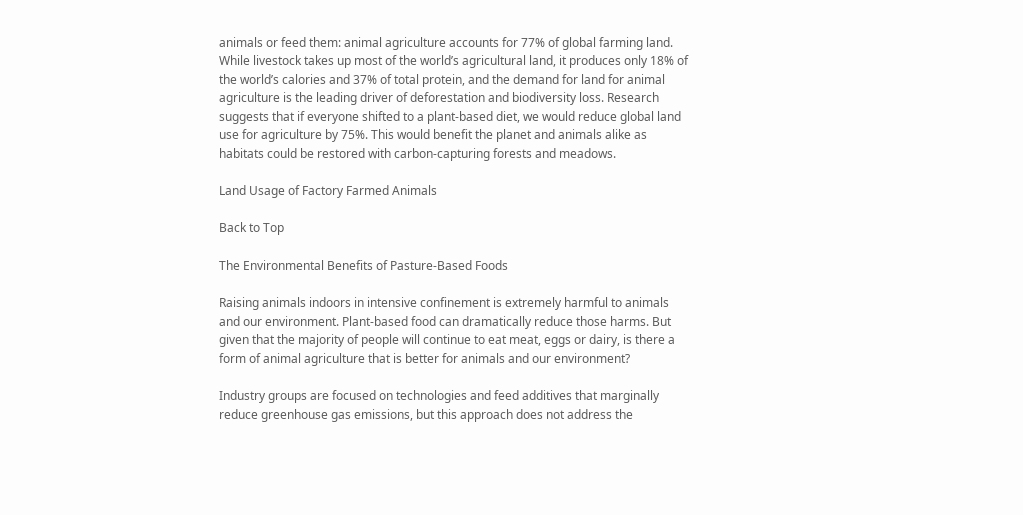animals or feed them: animal agriculture accounts for 77% of global farming land. While livestock takes up most of the world’s agricultural land, it produces only 18% of the world’s calories and 37% of total protein, and the demand for land for animal agriculture is the leading driver of deforestation and biodiversity loss. Research suggests that if everyone shifted to a plant-based diet, we would reduce global land use for agriculture by 75%. This would benefit the planet and animals alike as habitats could be restored with carbon-capturing forests and meadows.

Land Usage of Factory Farmed Animals

Back to Top

The Environmental Benefits of Pasture-Based Foods

Raising animals indoors in intensive confinement is extremely harmful to animals and our environment. Plant-based food can dramatically reduce those harms. But given that the majority of people will continue to eat meat, eggs or dairy, is there a form of animal agriculture that is better for animals and our environment?

Industry groups are focused on technologies and feed additives that marginally reduce greenhouse gas emissions, but this approach does not address the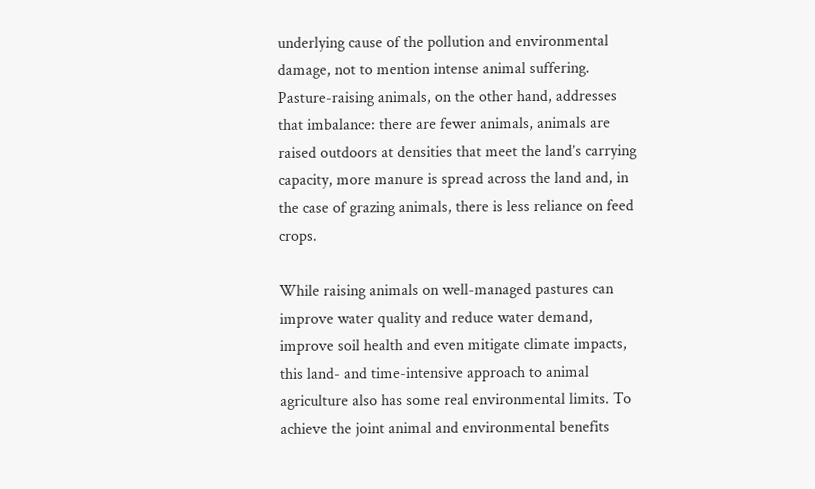underlying cause of the pollution and environmental damage, not to mention intense animal suffering. Pasture-raising animals, on the other hand, addresses that imbalance: there are fewer animals, animals are raised outdoors at densities that meet the land’s carrying capacity, more manure is spread across the land and, in the case of grazing animals, there is less reliance on feed crops.

While raising animals on well-managed pastures can improve water quality and reduce water demand, improve soil health and even mitigate climate impacts, this land- and time-intensive approach to animal agriculture also has some real environmental limits. To achieve the joint animal and environmental benefits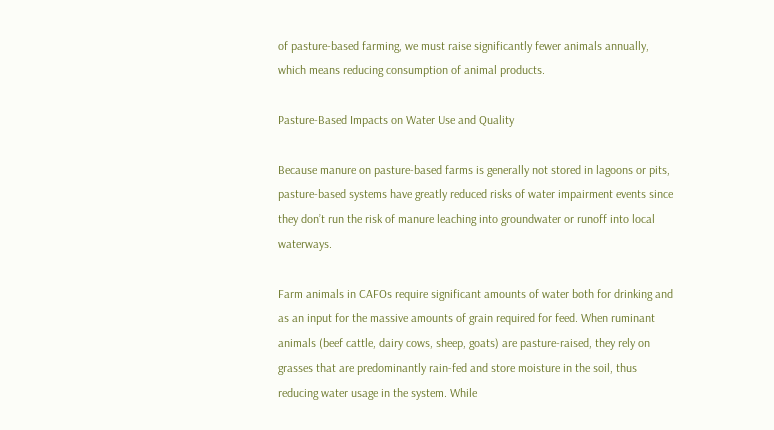of pasture-based farming, we must raise significantly fewer animals annually, which means reducing consumption of animal products.

Pasture-Based Impacts on Water Use and Quality

Because manure on pasture-based farms is generally not stored in lagoons or pits, pasture-based systems have greatly reduced risks of water impairment events since they don’t run the risk of manure leaching into groundwater or runoff into local waterways.

Farm animals in CAFOs require significant amounts of water both for drinking and as an input for the massive amounts of grain required for feed. When ruminant animals (beef cattle, dairy cows, sheep, goats) are pasture-raised, they rely on grasses that are predominantly rain-fed and store moisture in the soil, thus reducing water usage in the system. While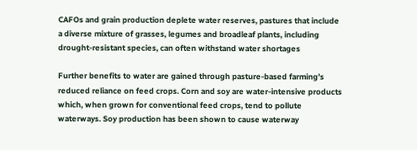CAFOs and grain production deplete water reserves, pastures that include a diverse mixture of grasses, legumes and broadleaf plants, including drought-resistant species, can often withstand water shortages

Further benefits to water are gained through pasture-based farming’s reduced reliance on feed crops. Corn and soy are water-intensive products which, when grown for conventional feed crops, tend to pollute waterways. Soy production has been shown to cause waterway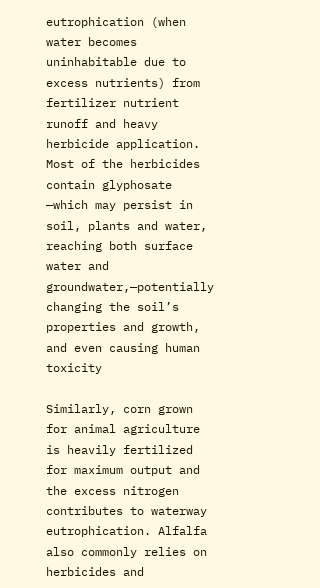eutrophication (when water becomes uninhabitable due to excess nutrients) from fertilizer nutrient runoff and heavy herbicide application. Most of the herbicides contain glyphosate —which may persist in soil, plants and water, reaching both surface water and groundwater,—potentially changing the soil’s properties and growth, and even causing human toxicity

Similarly, corn grown for animal agriculture is heavily fertilized for maximum output and the excess nitrogen contributes to waterway eutrophication. Alfalfa also commonly relies on herbicides and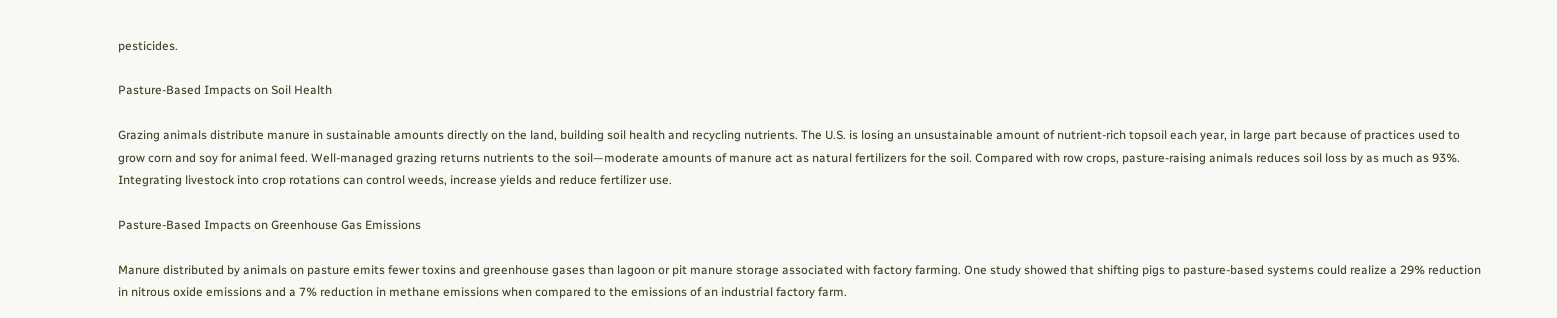pesticides.

Pasture-Based Impacts on Soil Health

Grazing animals distribute manure in sustainable amounts directly on the land, building soil health and recycling nutrients. The U.S. is losing an unsustainable amount of nutrient-rich topsoil each year, in large part because of practices used to grow corn and soy for animal feed. Well-managed grazing returns nutrients to the soil—moderate amounts of manure act as natural fertilizers for the soil. Compared with row crops, pasture-raising animals reduces soil loss by as much as 93%. Integrating livestock into crop rotations can control weeds, increase yields and reduce fertilizer use.

Pasture-Based Impacts on Greenhouse Gas Emissions

Manure distributed by animals on pasture emits fewer toxins and greenhouse gases than lagoon or pit manure storage associated with factory farming. One study showed that shifting pigs to pasture-based systems could realize a 29% reduction in nitrous oxide emissions and a 7% reduction in methane emissions when compared to the emissions of an industrial factory farm.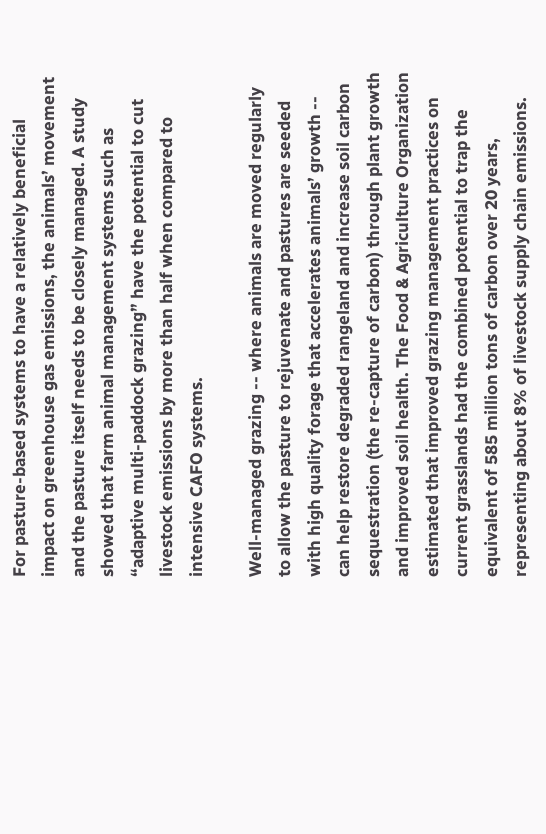For pasture-based systems to have a relatively beneficial impact on greenhouse gas emissions, the animals’ movement and the pasture itself needs to be closely managed. A study showed that farm animal management systems such as “adaptive multi-paddock grazing” have the potential to cut livestock emissions by more than half when compared to intensive CAFO systems.

Well-managed grazing -- where animals are moved regularly to allow the pasture to rejuvenate and pastures are seeded with high quality forage that accelerates animals’ growth -- can help restore degraded rangeland and increase soil carbon sequestration (the re-capture of carbon) through plant growth and improved soil health. The Food & Agriculture Organization estimated that improved grazing management practices on current grasslands had the combined potential to trap the equivalent of 585 million tons of carbon over 20 years, representing about 8% of livestock supply chain emissions.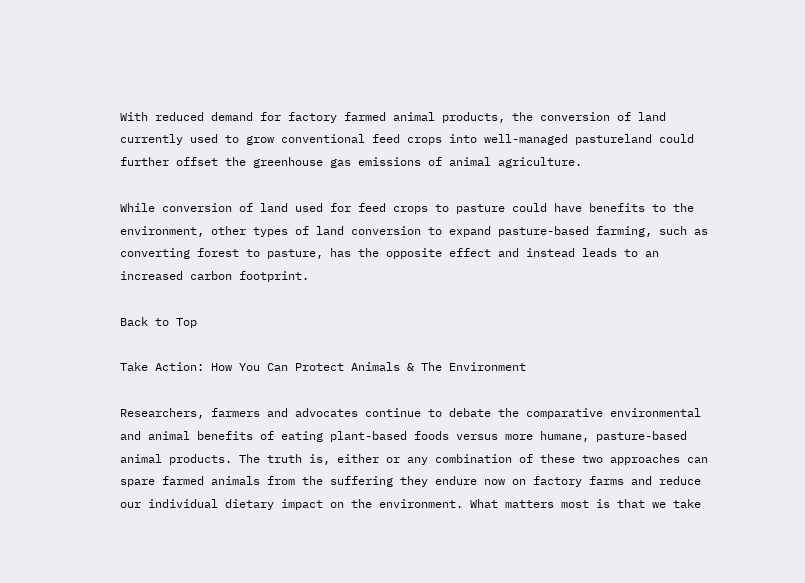With reduced demand for factory farmed animal products, the conversion of land currently used to grow conventional feed crops into well-managed pastureland could further offset the greenhouse gas emissions of animal agriculture.

While conversion of land used for feed crops to pasture could have benefits to the environment, other types of land conversion to expand pasture-based farming, such as converting forest to pasture, has the opposite effect and instead leads to an increased carbon footprint.

Back to Top

Take Action: How You Can Protect Animals & The Environment

Researchers, farmers and advocates continue to debate the comparative environmental and animal benefits of eating plant-based foods versus more humane, pasture-based animal products. The truth is, either or any combination of these two approaches can spare farmed animals from the suffering they endure now on factory farms and reduce our individual dietary impact on the environment. What matters most is that we take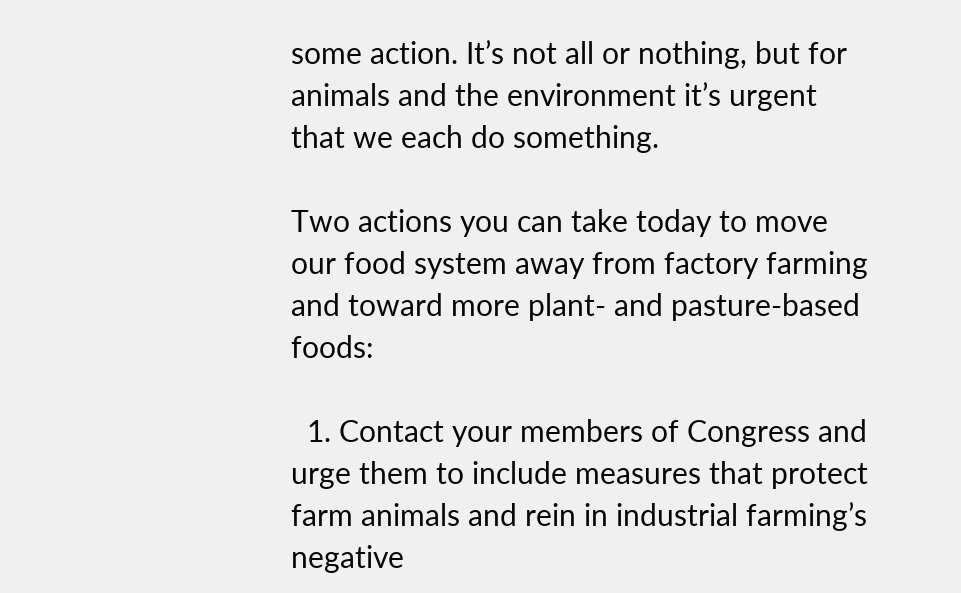some action. It’s not all or nothing, but for animals and the environment it’s urgent that we each do something.

Two actions you can take today to move our food system away from factory farming and toward more plant- and pasture-based foods:

  1. Contact your members of Congress and urge them to include measures that protect farm animals and rein in industrial farming’s negative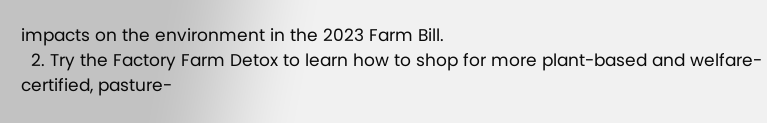impacts on the environment in the 2023 Farm Bill.
  2. Try the Factory Farm Detox to learn how to shop for more plant-based and welfare-certified, pasture-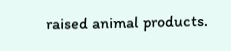raised animal products.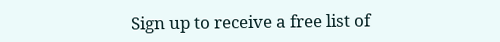Sign up to receive a free list of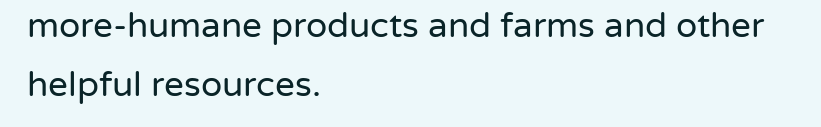more-humane products and farms and other helpful resources.